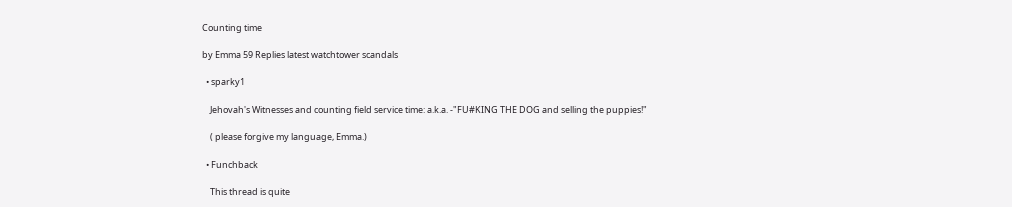Counting time

by Emma 59 Replies latest watchtower scandals

  • sparky1

    Jehovah's Witnesses and counting field service time: a.k.a. -"FU#KING THE DOG and selling the puppies!"

    ( please forgive my language, Emma.)

  • Funchback

    This thread is quite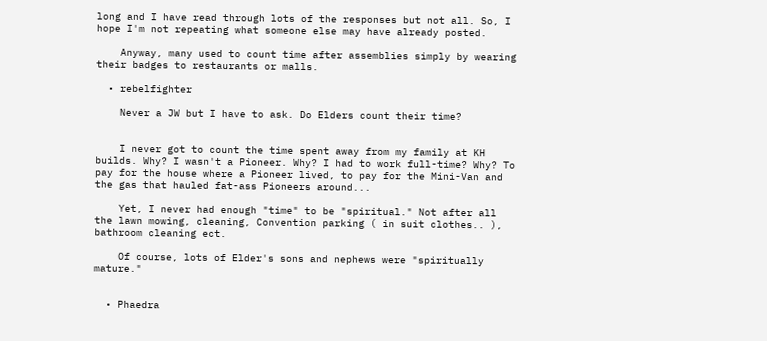long and I have read through lots of the responses but not all. So, I hope I'm not repeating what someone else may have already posted.

    Anyway, many used to count time after assemblies simply by wearing their badges to restaurants or malls.

  • rebelfighter

    Never a JW but I have to ask. Do Elders count their time?


    I never got to count the time spent away from my family at KH builds. Why? I wasn't a Pioneer. Why? I had to work full-time? Why? To pay for the house where a Pioneer lived, to pay for the Mini-Van and the gas that hauled fat-ass Pioneers around...

    Yet, I never had enough "time" to be "spiritual." Not after all the lawn mowing, cleaning, Convention parking ( in suit clothes.. ), bathroom cleaning ect.

    Of course, lots of Elder's sons and nephews were "spiritually mature."


  • Phaedra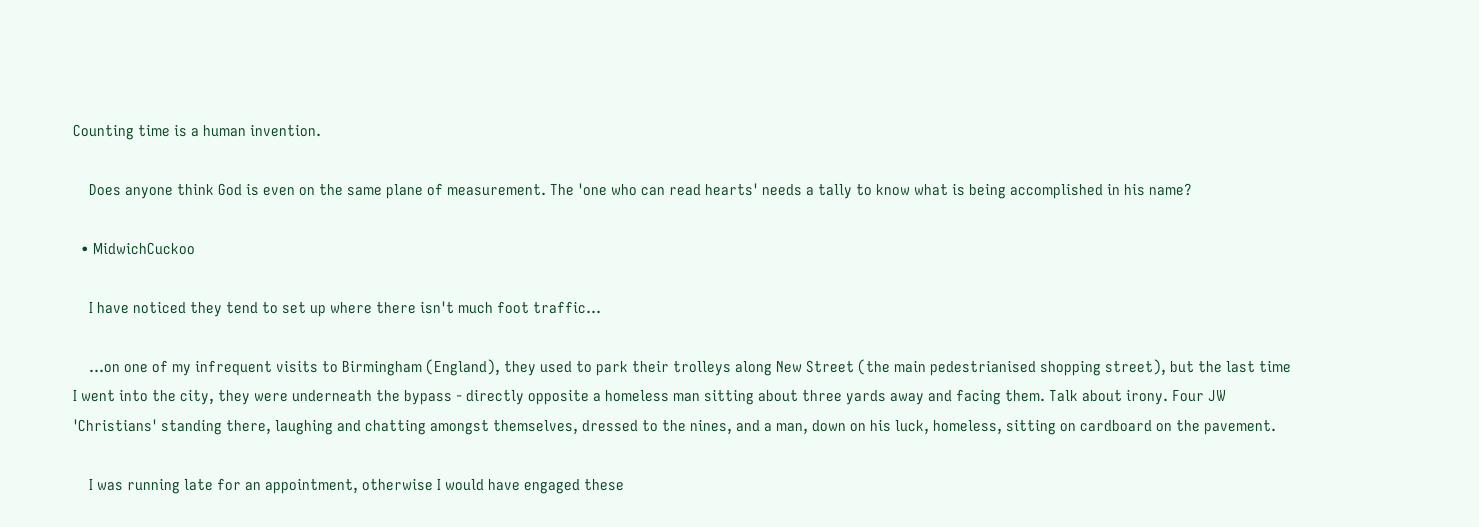Counting time is a human invention.

    Does anyone think God is even on the same plane of measurement. The 'one who can read hearts' needs a tally to know what is being accomplished in his name?

  • MidwichCuckoo

    I have noticed they tend to set up where there isn't much foot traffic...

    ...on one of my infrequent visits to Birmingham (England), they used to park their trolleys along New Street (the main pedestrianised shopping street), but the last time I went into the city, they were underneath the bypass - directly opposite a homeless man sitting about three yards away and facing them. Talk about irony. Four JW 'Christians' standing there, laughing and chatting amongst themselves, dressed to the nines, and a man, down on his luck, homeless, sitting on cardboard on the pavement.

    I was running late for an appointment, otherwise I would have engaged these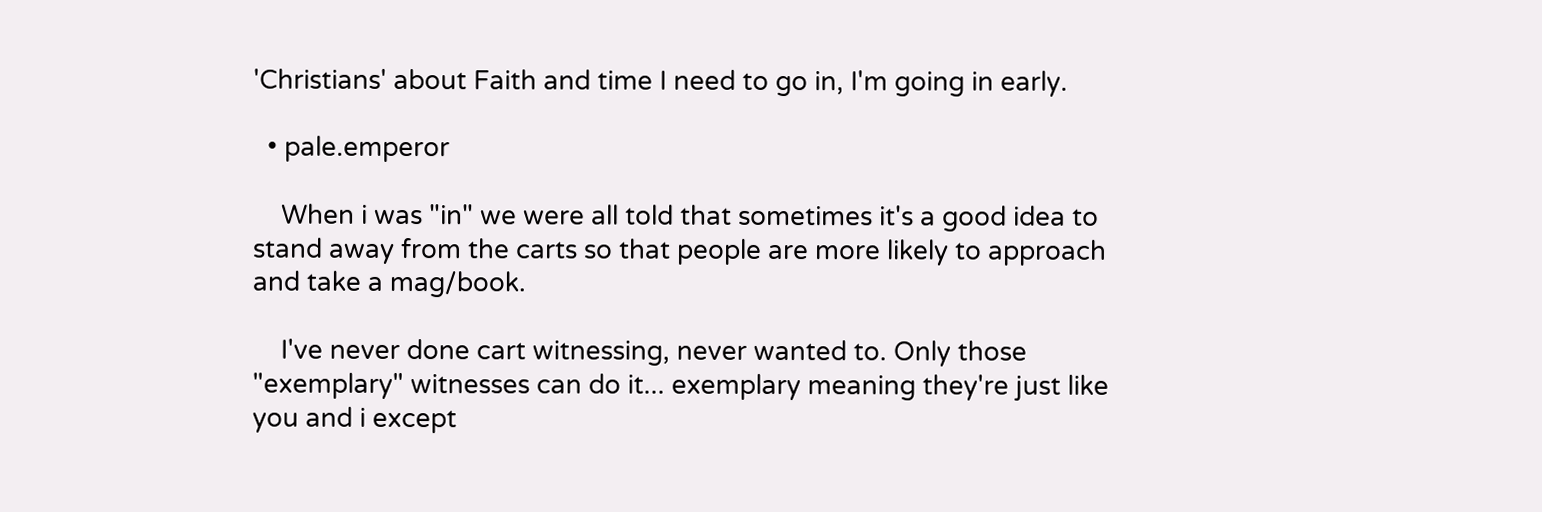'Christians' about Faith and time I need to go in, I'm going in early.

  • pale.emperor

    When i was "in" we were all told that sometimes it's a good idea to stand away from the carts so that people are more likely to approach and take a mag/book.

    I've never done cart witnessing, never wanted to. Only those "exemplary" witnesses can do it... exemplary meaning they're just like you and i except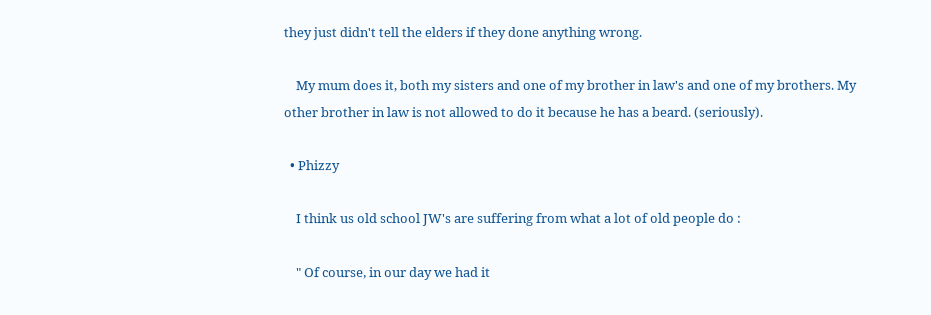they just didn't tell the elders if they done anything wrong.

    My mum does it, both my sisters and one of my brother in law's and one of my brothers. My other brother in law is not allowed to do it because he has a beard. (seriously).

  • Phizzy

    I think us old school JW's are suffering from what a lot of old people do :

    " Of course, in our day we had it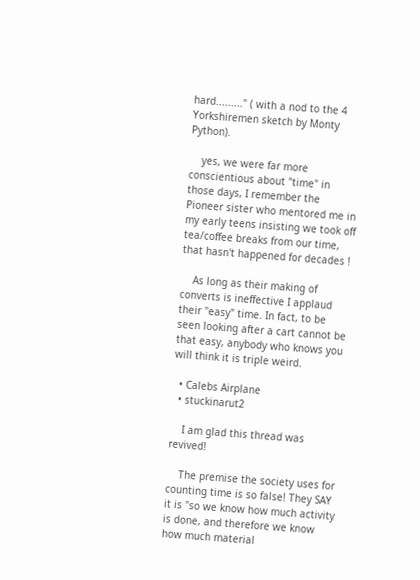hard........." ( with a nod to the 4 Yorkshiremen sketch by Monty Python).

    yes, we were far more conscientious about "time" in those days, I remember the Pioneer sister who mentored me in my early teens insisting we took off tea/coffee breaks from our time, that hasn't happened for decades !

    As long as their making of converts is ineffective I applaud their "easy" time. In fact, to be seen looking after a cart cannot be that easy, anybody who knows you will think it is triple weird.

  • Calebs Airplane
  • stuckinarut2

    I am glad this thread was revived!

    The premise the society uses for counting time is so false! They SAY it is "so we know how much activity is done, and therefore we know how much material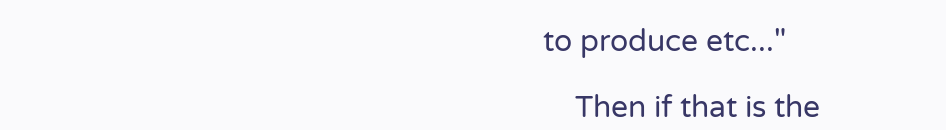to produce etc..."

    Then if that is the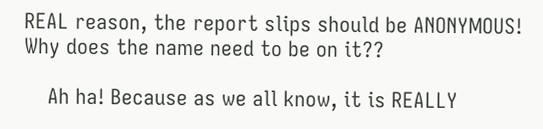REAL reason, the report slips should be ANONYMOUS! Why does the name need to be on it??

    Ah ha! Because as we all know, it is REALLY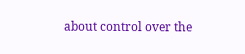about control over the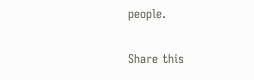people.


Share this